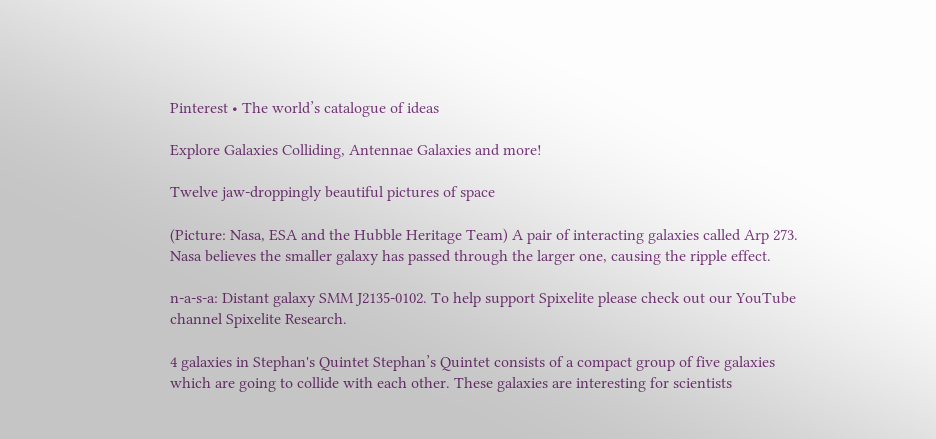Pinterest • The world’s catalogue of ideas

Explore Galaxies Colliding, Antennae Galaxies and more!

Twelve jaw-droppingly beautiful pictures of space

(Picture: Nasa, ESA and the Hubble Heritage Team) A pair of interacting galaxies called Arp 273. Nasa believes the smaller galaxy has passed through the larger one, causing the ripple effect.

n-a-s-a: Distant galaxy SMM J2135-0102. To help support Spixelite please check out our YouTube channel Spixelite Research.

4 galaxies in Stephan's Quintet Stephan’s Quintet consists of a compact group of five galaxies which are going to collide with each other. These galaxies are interesting for scientists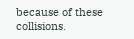because of these collisions.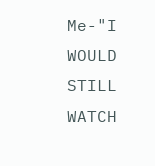Me-"I WOULD STILL WATCH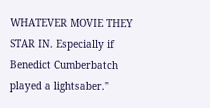WHATEVER MOVIE THEY STAR IN. Especially if Benedict Cumberbatch played a lightsaber."